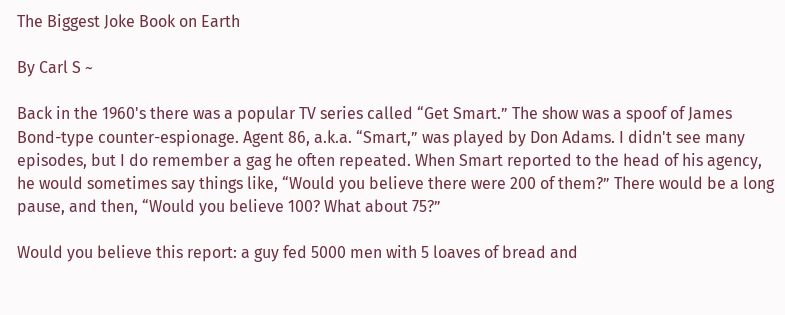The Biggest Joke Book on Earth

By Carl S ~

Back in the 1960's there was a popular TV series called “Get Smart.” The show was a spoof of James Bond-type counter-espionage. Agent 86, a.k.a. “Smart,” was played by Don Adams. I didn't see many episodes, but I do remember a gag he often repeated. When Smart reported to the head of his agency, he would sometimes say things like, “Would you believe there were 200 of them?” There would be a long pause, and then, “Would you believe 100? What about 75?”

Would you believe this report: a guy fed 5000 men with 5 loaves of bread and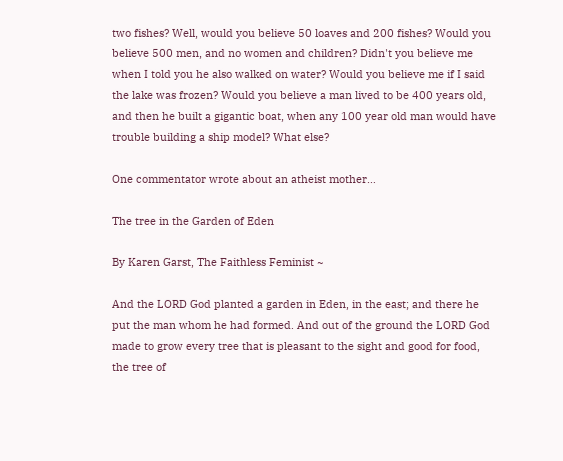two fishes? Well, would you believe 50 loaves and 200 fishes? Would you believe 500 men, and no women and children? Didn't you believe me when I told you he also walked on water? Would you believe me if I said the lake was frozen? Would you believe a man lived to be 400 years old, and then he built a gigantic boat, when any 100 year old man would have trouble building a ship model? What else?

One commentator wrote about an atheist mother…

The tree in the Garden of Eden

By Karen Garst, The Faithless Feminist ~

And the LORD God planted a garden in Eden, in the east; and there he put the man whom he had formed. And out of the ground the LORD God made to grow every tree that is pleasant to the sight and good for food, the tree of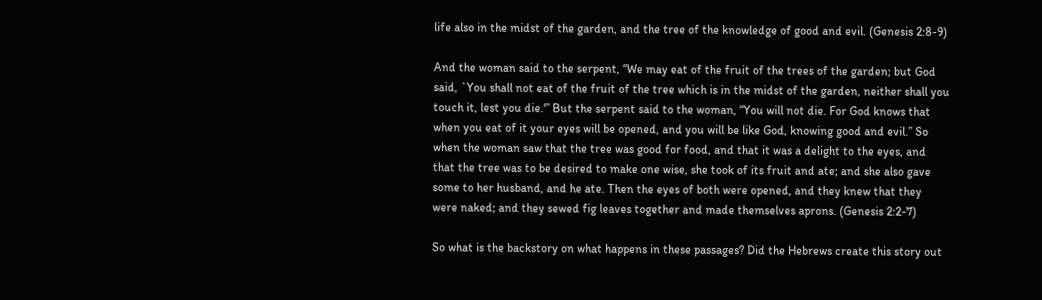life also in the midst of the garden, and the tree of the knowledge of good and evil. (Genesis 2:8-9)

And the woman said to the serpent, “We may eat of the fruit of the trees of the garden; but God said, `You shall not eat of the fruit of the tree which is in the midst of the garden, neither shall you touch it, lest you die.'” But the serpent said to the woman, “You will not die. For God knows that when you eat of it your eyes will be opened, and you will be like God, knowing good and evil.” So when the woman saw that the tree was good for food, and that it was a delight to the eyes, and that the tree was to be desired to make one wise, she took of its fruit and ate; and she also gave some to her husband, and he ate. Then the eyes of both were opened, and they knew that they were naked; and they sewed fig leaves together and made themselves aprons. (Genesis 2:2-7)

So what is the backstory on what happens in these passages? Did the Hebrews create this story out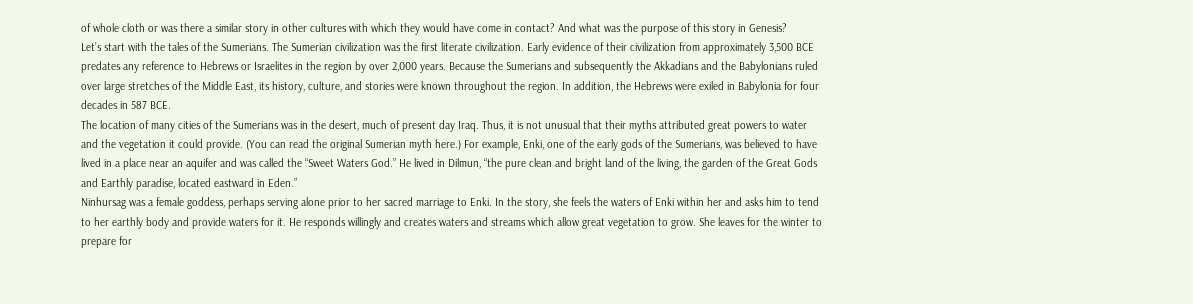of whole cloth or was there a similar story in other cultures with which they would have come in contact? And what was the purpose of this story in Genesis?
Let’s start with the tales of the Sumerians. The Sumerian civilization was the first literate civilization. Early evidence of their civilization from approximately 3,500 BCE predates any reference to Hebrews or Israelites in the region by over 2,000 years. Because the Sumerians and subsequently the Akkadians and the Babylonians ruled over large stretches of the Middle East, its history, culture, and stories were known throughout the region. In addition, the Hebrews were exiled in Babylonia for four decades in 587 BCE.
The location of many cities of the Sumerians was in the desert, much of present day Iraq. Thus, it is not unusual that their myths attributed great powers to water and the vegetation it could provide. (You can read the original Sumerian myth here.) For example, Enki, one of the early gods of the Sumerians, was believed to have lived in a place near an aquifer and was called the “Sweet Waters God.” He lived in Dilmun, “the pure clean and bright land of the living, the garden of the Great Gods and Earthly paradise, located eastward in Eden.”
Ninhursag was a female goddess, perhaps serving alone prior to her sacred marriage to Enki. In the story, she feels the waters of Enki within her and asks him to tend to her earthly body and provide waters for it. He responds willingly and creates waters and streams which allow great vegetation to grow. She leaves for the winter to prepare for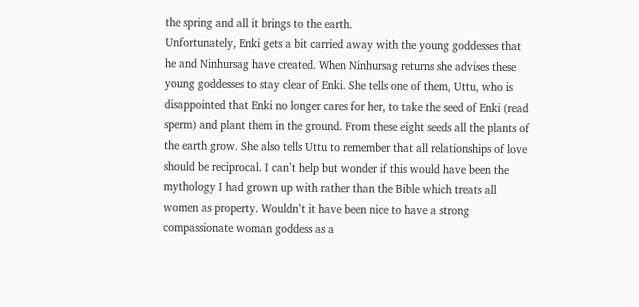the spring and all it brings to the earth.
Unfortunately, Enki gets a bit carried away with the young goddesses that he and Ninhursag have created. When Ninhursag returns she advises these young goddesses to stay clear of Enki. She tells one of them, Uttu, who is disappointed that Enki no longer cares for her, to take the seed of Enki (read sperm) and plant them in the ground. From these eight seeds all the plants of the earth grow. She also tells Uttu to remember that all relationships of love should be reciprocal. I can’t help but wonder if this would have been the mythology I had grown up with rather than the Bible which treats all women as property. Wouldn’t it have been nice to have a strong compassionate woman goddess as a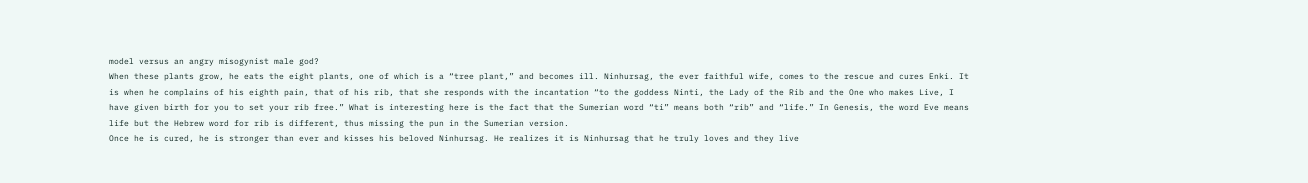model versus an angry misogynist male god?
When these plants grow, he eats the eight plants, one of which is a “tree plant,” and becomes ill. Ninhursag, the ever faithful wife, comes to the rescue and cures Enki. It is when he complains of his eighth pain, that of his rib, that she responds with the incantation “to the goddess Ninti, the Lady of the Rib and the One who makes Live, I have given birth for you to set your rib free.” What is interesting here is the fact that the Sumerian word “ti” means both “rib” and “life.” In Genesis, the word Eve means life but the Hebrew word for rib is different, thus missing the pun in the Sumerian version.
Once he is cured, he is stronger than ever and kisses his beloved Ninhursag. He realizes it is Ninhursag that he truly loves and they live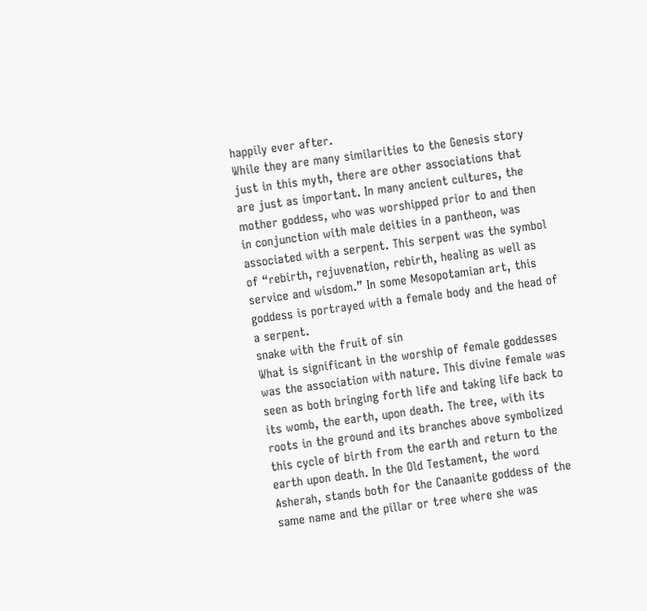happily ever after.
While they are many similarities to the Genesis story just in this myth, there are other associations that are just as important. In many ancient cultures, the mother goddess, who was worshipped prior to and then in conjunction with male deities in a pantheon, was associated with a serpent. This serpent was the symbol of “rebirth, rejuvenation, rebirth, healing as well as service and wisdom.” In some Mesopotamian art, this goddess is portrayed with a female body and the head of a serpent.
snake with the fruit of sin
What is significant in the worship of female goddesses was the association with nature. This divine female was seen as both bringing forth life and taking life back to its womb, the earth, upon death. The tree, with its roots in the ground and its branches above symbolized this cycle of birth from the earth and return to the earth upon death. In the Old Testament, the word Asherah, stands both for the Canaanite goddess of the same name and the pillar or tree where she was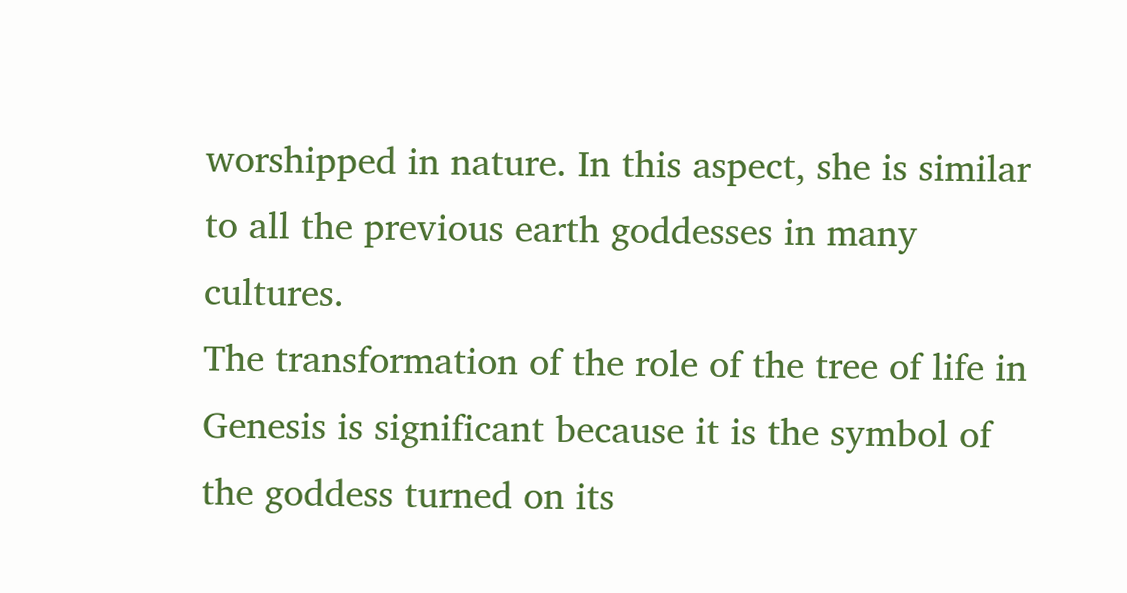worshipped in nature. In this aspect, she is similar to all the previous earth goddesses in many cultures.
The transformation of the role of the tree of life in Genesis is significant because it is the symbol of the goddess turned on its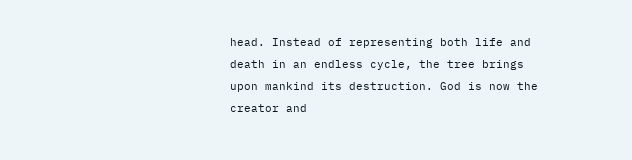head. Instead of representing both life and death in an endless cycle, the tree brings upon mankind its destruction. God is now the creator and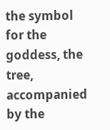the symbol for the goddess, the tree, accompanied by the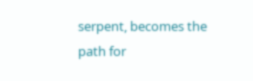serpent, becomes the path for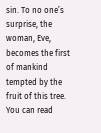sin. To no one’s surprise, the woman, Eve, becomes the first of mankind tempted by the fruit of this tree.
You can read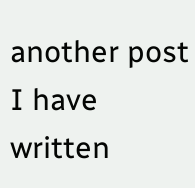another post I have written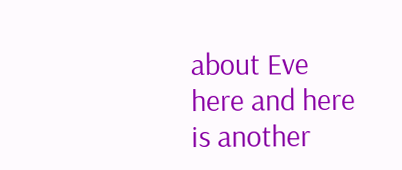about Eve here and here is another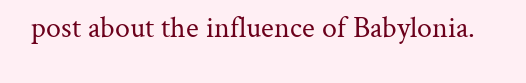post about the influence of Babylonia.